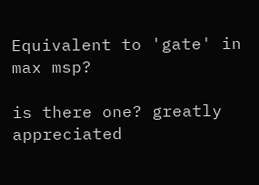Equivalent to 'gate' in max msp?

is there one? greatly appreciated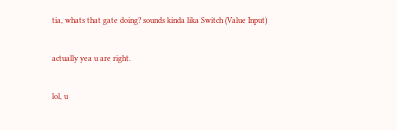tia, whats that gate doing? sounds kinda lika Switch (Value Input)

actually yea u are right.

lol, u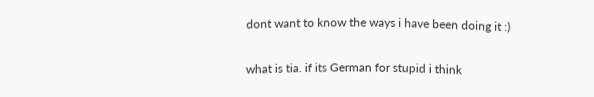dont want to know the ways i have been doing it :)


what is tia. if its German for stupid i think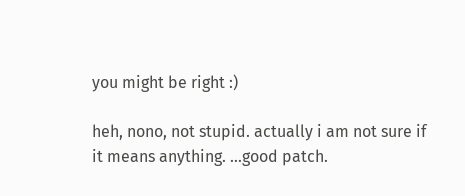you might be right :)

heh, nono, not stupid. actually i am not sure if it means anything. …good patch.